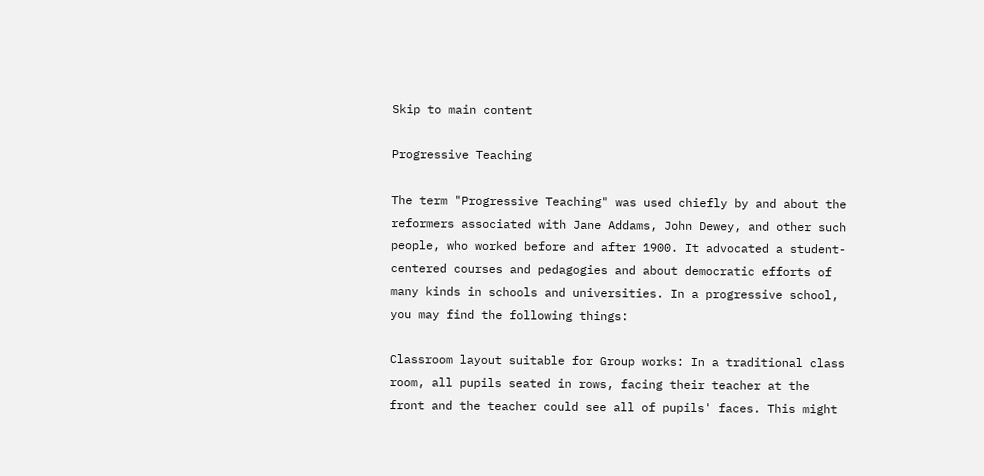Skip to main content

Progressive Teaching

The term "Progressive Teaching" was used chiefly by and about the reformers associated with Jane Addams, John Dewey, and other such people, who worked before and after 1900. It advocated a student-centered courses and pedagogies and about democratic efforts of many kinds in schools and universities. In a progressive school, you may find the following things:

Classroom layout suitable for Group works: In a traditional class room, all pupils seated in rows, facing their teacher at the front and the teacher could see all of pupils' faces. This might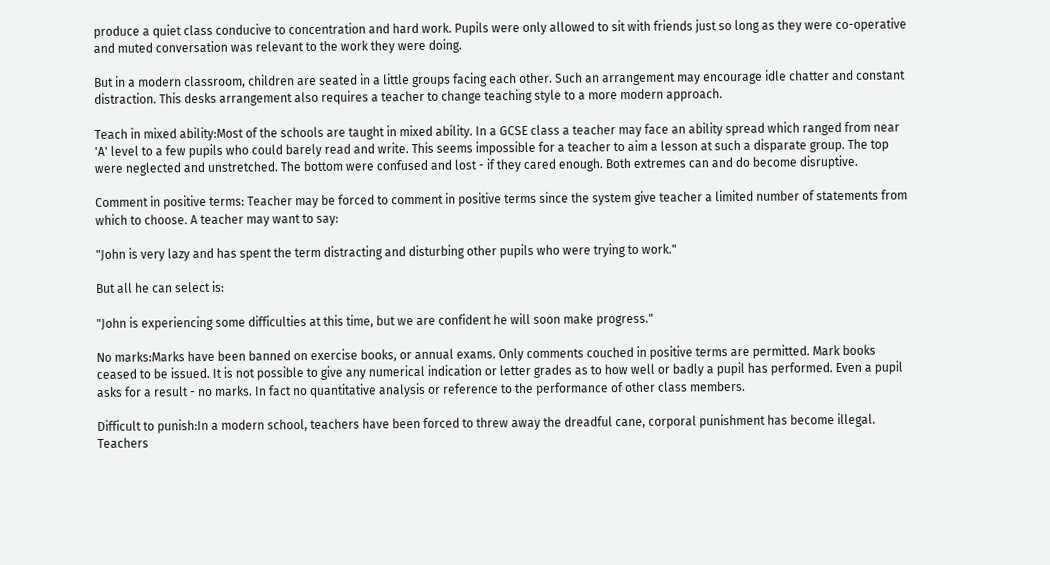produce a quiet class conducive to concentration and hard work. Pupils were only allowed to sit with friends just so long as they were co-operative and muted conversation was relevant to the work they were doing.

But in a modern classroom, children are seated in a little groups facing each other. Such an arrangement may encourage idle chatter and constant distraction. This desks arrangement also requires a teacher to change teaching style to a more modern approach.

Teach in mixed ability:Most of the schools are taught in mixed ability. In a GCSE class a teacher may face an ability spread which ranged from near 'A' level to a few pupils who could barely read and write. This seems impossible for a teacher to aim a lesson at such a disparate group. The top were neglected and unstretched. The bottom were confused and lost - if they cared enough. Both extremes can and do become disruptive.

Comment in positive terms: Teacher may be forced to comment in positive terms since the system give teacher a limited number of statements from which to choose. A teacher may want to say:

"John is very lazy and has spent the term distracting and disturbing other pupils who were trying to work."

But all he can select is:

"John is experiencing some difficulties at this time, but we are confident he will soon make progress."

No marks:Marks have been banned on exercise books, or annual exams. Only comments couched in positive terms are permitted. Mark books ceased to be issued. It is not possible to give any numerical indication or letter grades as to how well or badly a pupil has performed. Even a pupil asks for a result - no marks. In fact no quantitative analysis or reference to the performance of other class members.

Difficult to punish:In a modern school, teachers have been forced to threw away the dreadful cane, corporal punishment has become illegal. Teachers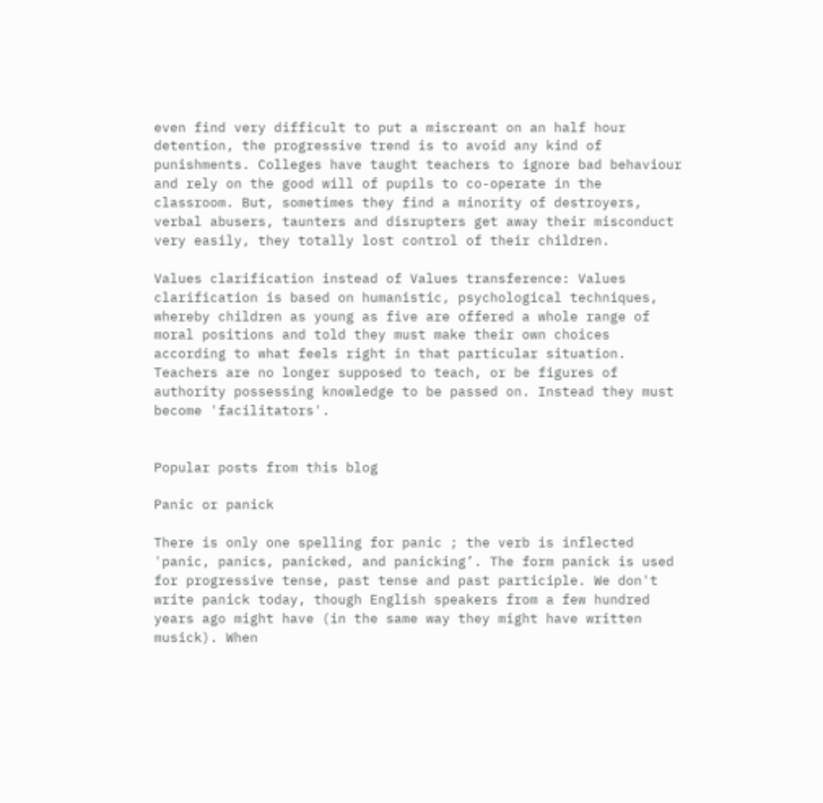even find very difficult to put a miscreant on an half hour detention, the progressive trend is to avoid any kind of punishments. Colleges have taught teachers to ignore bad behaviour and rely on the good will of pupils to co-operate in the classroom. But, sometimes they find a minority of destroyers, verbal abusers, taunters and disrupters get away their misconduct very easily, they totally lost control of their children.

Values clarification instead of Values transference: Values clarification is based on humanistic, psychological techniques, whereby children as young as five are offered a whole range of moral positions and told they must make their own choices according to what feels right in that particular situation. Teachers are no longer supposed to teach, or be figures of authority possessing knowledge to be passed on. Instead they must become 'facilitators'.


Popular posts from this blog

Panic or panick

There is only one spelling for panic ; the verb is inflected 'panic, panics, panicked, and panicking’. The form panick is used for progressive tense, past tense and past participle. We don't write panick today, though English speakers from a few hundred years ago might have (in the same way they might have written musick). When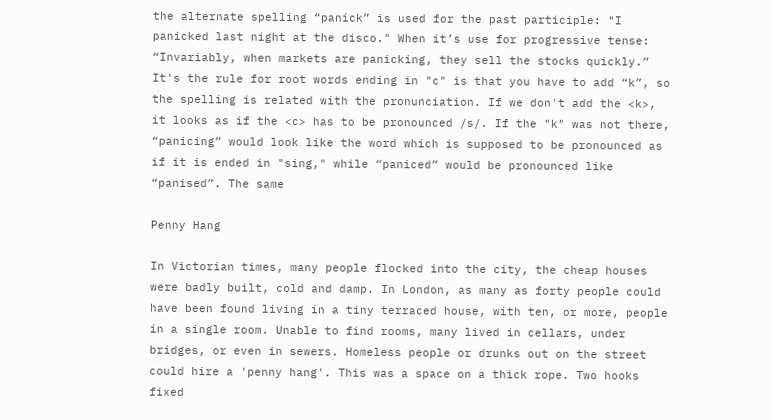the alternate spelling “panick” is used for the past participle: "I panicked last night at the disco." When it’s use for progressive tense: “Invariably, when markets are panicking, they sell the stocks quickly.” It's the rule for root words ending in "c" is that you have to add “k”, so the spelling is related with the pronunciation. If we don't add the <k>, it looks as if the <c> has to be pronounced /s/. If the "k" was not there, “panicing” would look like the word which is supposed to be pronounced as if it is ended in "sing," while “paniced” would be pronounced like “panised”. The same

Penny Hang

In Victorian times, many people flocked into the city, the cheap houses were badly built, cold and damp. In London, as many as forty people could have been found living in a tiny terraced house, with ten, or more, people in a single room. Unable to find rooms, many lived in cellars, under bridges, or even in sewers. Homeless people or drunks out on the street could hire a 'penny hang'. This was a space on a thick rope. Two hooks fixed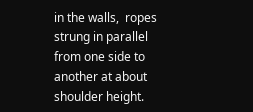in the walls,  ropes strung in parallel from one side to another at about shoulder height.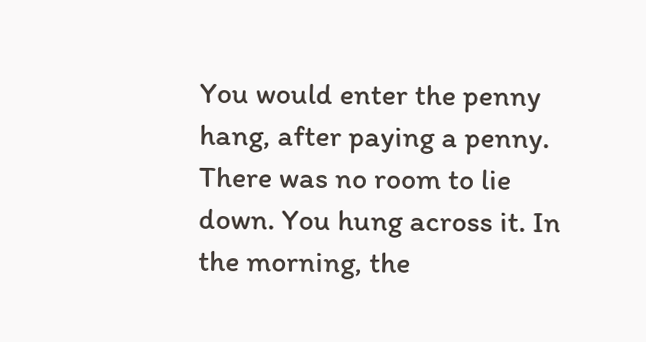You would enter the penny hang, after paying a penny. There was no room to lie down. You hung across it. In the morning, the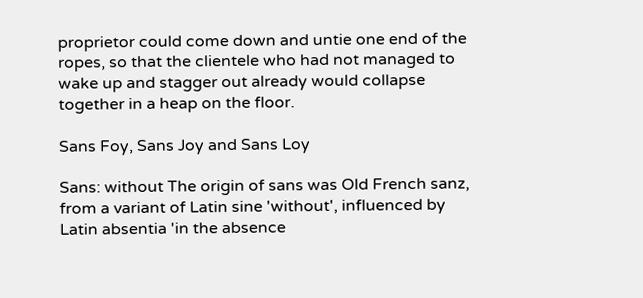proprietor could come down and untie one end of the ropes, so that the clientele who had not managed to wake up and stagger out already would collapse together in a heap on the floor.

Sans Foy, Sans Joy and Sans Loy

Sans: without The origin of sans was Old French sanz, from a variant of Latin sine 'without', influenced by Latin absentia 'in the absence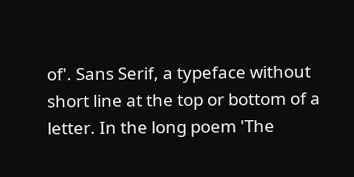of'. Sans Serif, a typeface without short line at the top or bottom of a letter. In the long poem 'The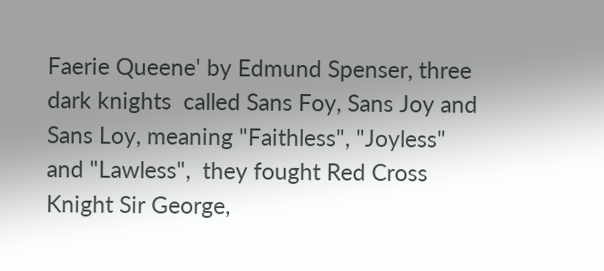Faerie Queene' by Edmund Spenser, three dark knights  called Sans Foy, Sans Joy and Sans Loy, meaning "Faithless", "Joyless" and "Lawless",  they fought Red Cross Knight Sir George,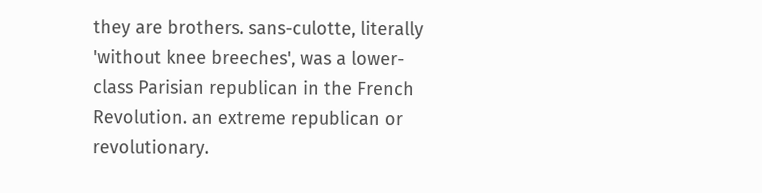they are brothers. sans-culotte, literally 'without knee breeches', was a lower-class Parisian republican in the French Revolution. an extreme republican or revolutionary.